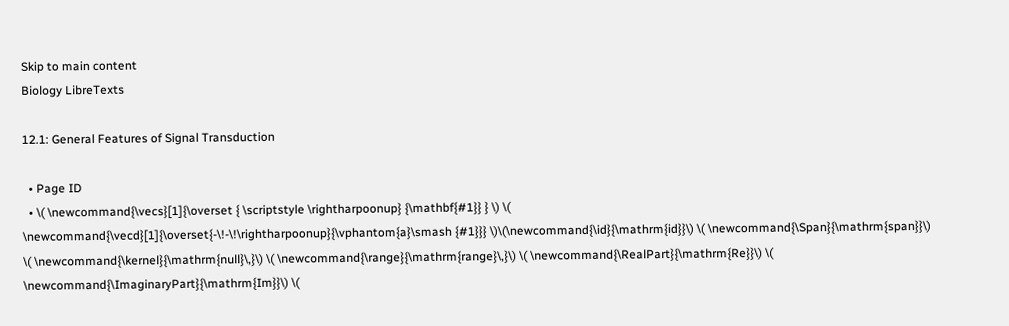Skip to main content
Biology LibreTexts

12.1: General Features of Signal Transduction

  • Page ID
  • \( \newcommand{\vecs}[1]{\overset { \scriptstyle \rightharpoonup} {\mathbf{#1}} } \) \( \newcommand{\vecd}[1]{\overset{-\!-\!\rightharpoonup}{\vphantom{a}\smash {#1}}} \)\(\newcommand{\id}{\mathrm{id}}\) \( \newcommand{\Span}{\mathrm{span}}\) \( \newcommand{\kernel}{\mathrm{null}\,}\) \( \newcommand{\range}{\mathrm{range}\,}\) \( \newcommand{\RealPart}{\mathrm{Re}}\) \( \newcommand{\ImaginaryPart}{\mathrm{Im}}\) \(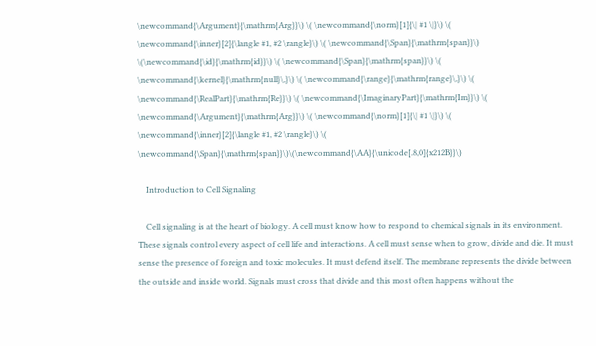\newcommand{\Argument}{\mathrm{Arg}}\) \( \newcommand{\norm}[1]{\| #1 \|}\) \( \newcommand{\inner}[2]{\langle #1, #2 \rangle}\) \( \newcommand{\Span}{\mathrm{span}}\) \(\newcommand{\id}{\mathrm{id}}\) \( \newcommand{\Span}{\mathrm{span}}\) \( \newcommand{\kernel}{\mathrm{null}\,}\) \( \newcommand{\range}{\mathrm{range}\,}\) \( \newcommand{\RealPart}{\mathrm{Re}}\) \( \newcommand{\ImaginaryPart}{\mathrm{Im}}\) \( \newcommand{\Argument}{\mathrm{Arg}}\) \( \newcommand{\norm}[1]{\| #1 \|}\) \( \newcommand{\inner}[2]{\langle #1, #2 \rangle}\) \( \newcommand{\Span}{\mathrm{span}}\)\(\newcommand{\AA}{\unicode[.8,0]{x212B}}\)

    Introduction to Cell Signaling

    Cell signaling is at the heart of biology. A cell must know how to respond to chemical signals in its environment. These signals control every aspect of cell life and interactions. A cell must sense when to grow, divide and die. It must sense the presence of foreign and toxic molecules. It must defend itself. The membrane represents the divide between the outside and inside world. Signals must cross that divide and this most often happens without the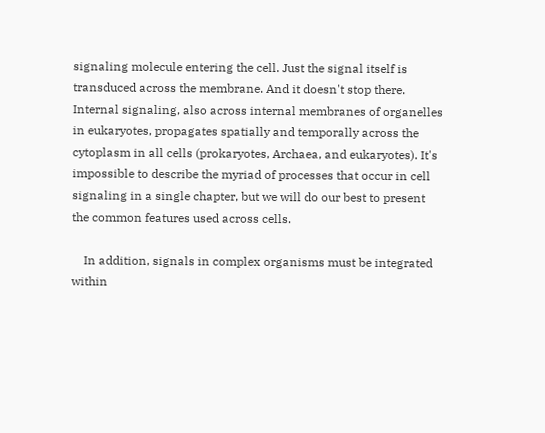signaling molecule entering the cell. Just the signal itself is transduced across the membrane. And it doesn't stop there. Internal signaling, also across internal membranes of organelles in eukaryotes, propagates spatially and temporally across the cytoplasm in all cells (prokaryotes, Archaea, and eukaryotes). It's impossible to describe the myriad of processes that occur in cell signaling in a single chapter, but we will do our best to present the common features used across cells.

    In addition, signals in complex organisms must be integrated within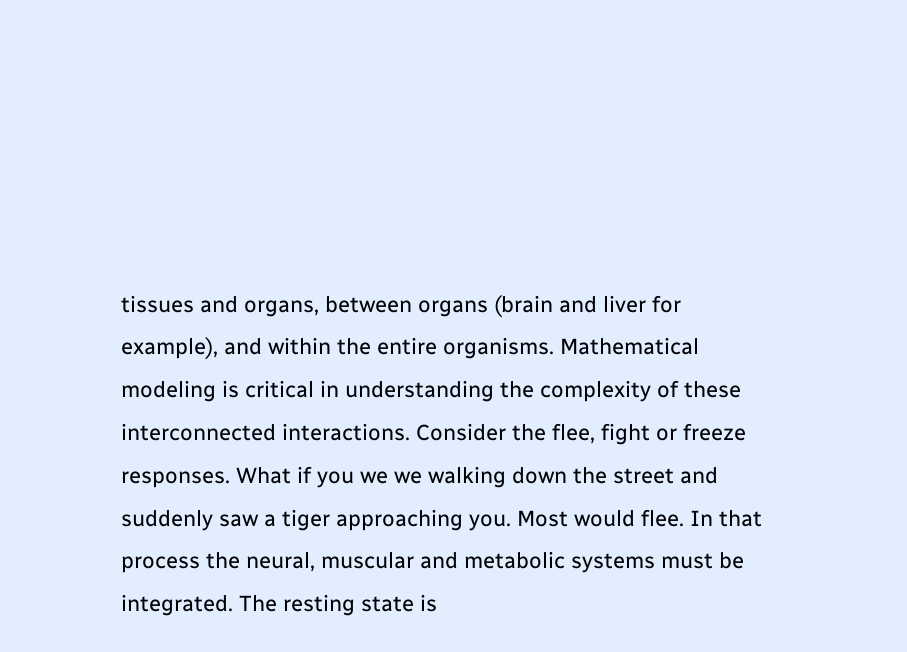tissues and organs, between organs (brain and liver for example), and within the entire organisms. Mathematical modeling is critical in understanding the complexity of these interconnected interactions. Consider the flee, fight or freeze responses. What if you we we walking down the street and suddenly saw a tiger approaching you. Most would flee. In that process the neural, muscular and metabolic systems must be integrated. The resting state is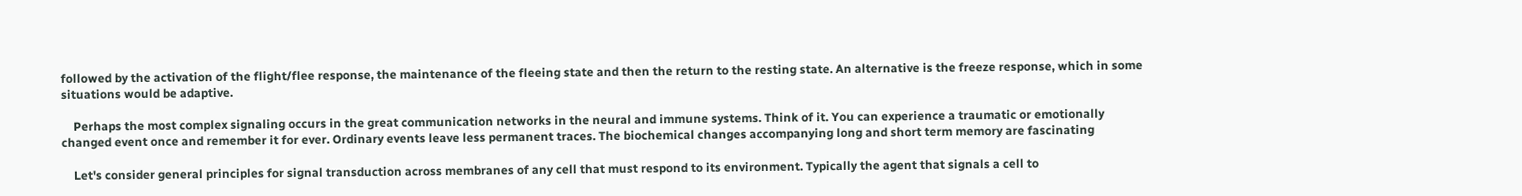followed by the activation of the flight/flee response, the maintenance of the fleeing state and then the return to the resting state. An alternative is the freeze response, which in some situations would be adaptive.

    Perhaps the most complex signaling occurs in the great communication networks in the neural and immune systems. Think of it. You can experience a traumatic or emotionally changed event once and remember it for ever. Ordinary events leave less permanent traces. The biochemical changes accompanying long and short term memory are fascinating

    Let's consider general principles for signal transduction across membranes of any cell that must respond to its environment. Typically the agent that signals a cell to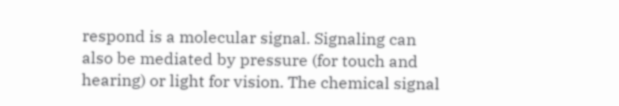respond is a molecular signal. Signaling can also be mediated by pressure (for touch and hearing) or light for vision. The chemical signal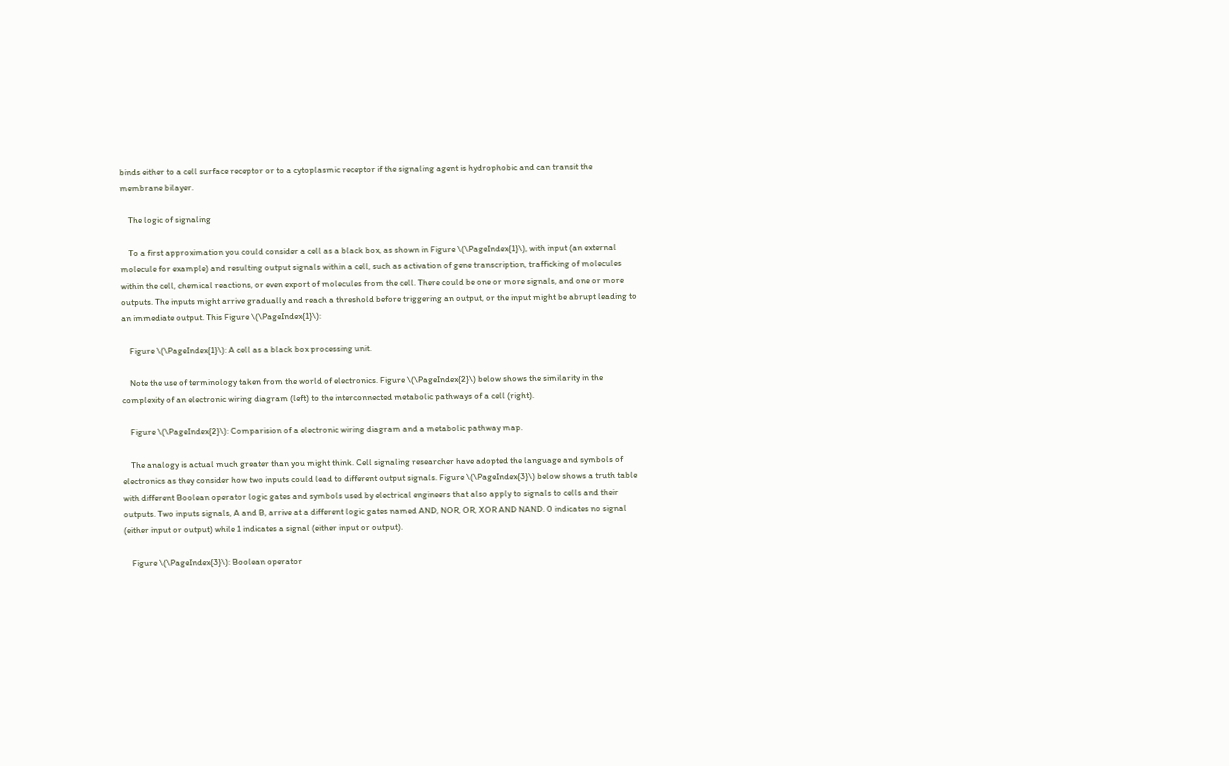binds either to a cell surface receptor or to a cytoplasmic receptor if the signaling agent is hydrophobic and can transit the membrane bilayer.

    The logic of signaling

    To a first approximation you could consider a cell as a black box, as shown in Figure \(\PageIndex{1}\), with input (an external molecule for example) and resulting output signals within a cell, such as activation of gene transcription, trafficking of molecules within the cell, chemical reactions, or even export of molecules from the cell. There could be one or more signals, and one or more outputs. The inputs might arrive gradually and reach a threshold before triggering an output, or the input might be abrupt leading to an immediate output. This Figure \(\PageIndex{1}\):

    Figure \(\PageIndex{1}\): A cell as a black box processing unit.

    Note the use of terminology taken from the world of electronics. Figure \(\PageIndex{2}\) below shows the similarity in the complexity of an electronic wiring diagram (left) to the interconnected metabolic pathways of a cell (right).

    Figure \(\PageIndex{2}\): Comparision of a electronic wiring diagram and a metabolic pathway map.

    The analogy is actual much greater than you might think. Cell signaling researcher have adopted the language and symbols of electronics as they consider how two inputs could lead to different output signals. Figure \(\PageIndex{3}\) below shows a truth table with different Boolean operator logic gates and symbols used by electrical engineers that also apply to signals to cells and their outputs. Two inputs signals, A and B, arrive at a different logic gates named AND, NOR, OR, XOR AND NAND. 0 indicates no signal (either input or output) while 1 indicates a signal (either input or output).

    Figure \(\PageIndex{3}\): Boolean operator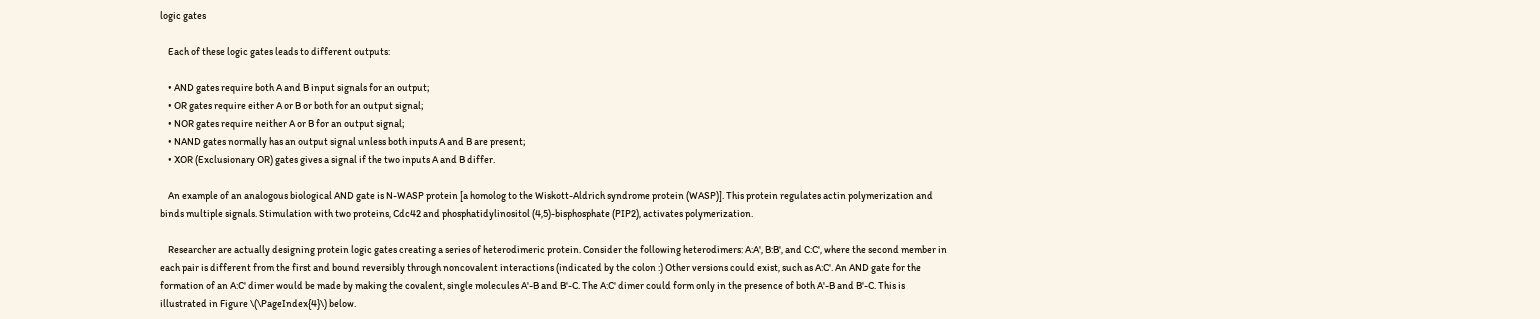logic gates

    Each of these logic gates leads to different outputs:

    • AND gates require both A and B input signals for an output;
    • OR gates require either A or B or both for an output signal;
    • NOR gates require neither A or B for an output signal;
    • NAND gates normally has an output signal unless both inputs A and B are present;
    • XOR (Exclusionary OR) gates gives a signal if the two inputs A and B differ.

    An example of an analogous biological AND gate is N-WASP protein [a homolog to the Wiskott-Aldrich syndrome protein (WASP)]. This protein regulates actin polymerization and binds multiple signals. Stimulation with two proteins, Cdc42 and phosphatidylinositol (4,5)-bisphosphate (PIP2), activates polymerization.

    Researcher are actually designing protein logic gates creating a series of heterodimeric protein. Consider the following heterodimers: A:A', B:B', and C:C', where the second member in each pair is different from the first and bound reversibly through noncovalent interactions (indicated by the colon :) Other versions could exist, such as A:C'. An AND gate for the formation of an A:C' dimer would be made by making the covalent, single molecules A'-B and B'-C. The A:C' dimer could form only in the presence of both A'-B and B'-C. This is illustrated in Figure \(\PageIndex{4}\) below.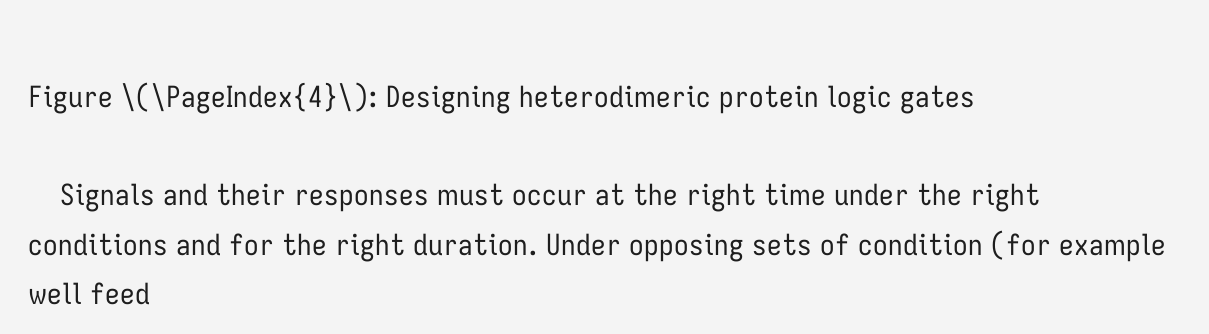Figure \(\PageIndex{4}\): Designing heterodimeric protein logic gates

    Signals and their responses must occur at the right time under the right conditions and for the right duration. Under opposing sets of condition (for example well feed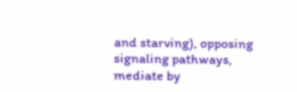and starving), opposing signaling pathways, mediate by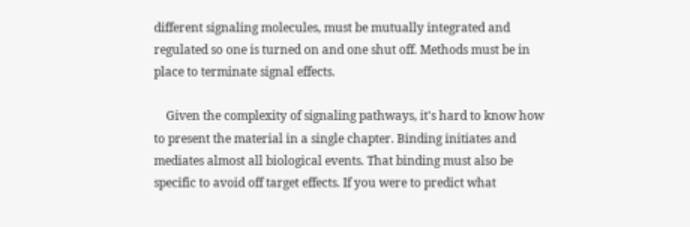different signaling molecules, must be mutually integrated and regulated so one is turned on and one shut off. Methods must be in place to terminate signal effects.

    Given the complexity of signaling pathways, it's hard to know how to present the material in a single chapter. Binding initiates and mediates almost all biological events. That binding must also be specific to avoid off target effects. If you were to predict what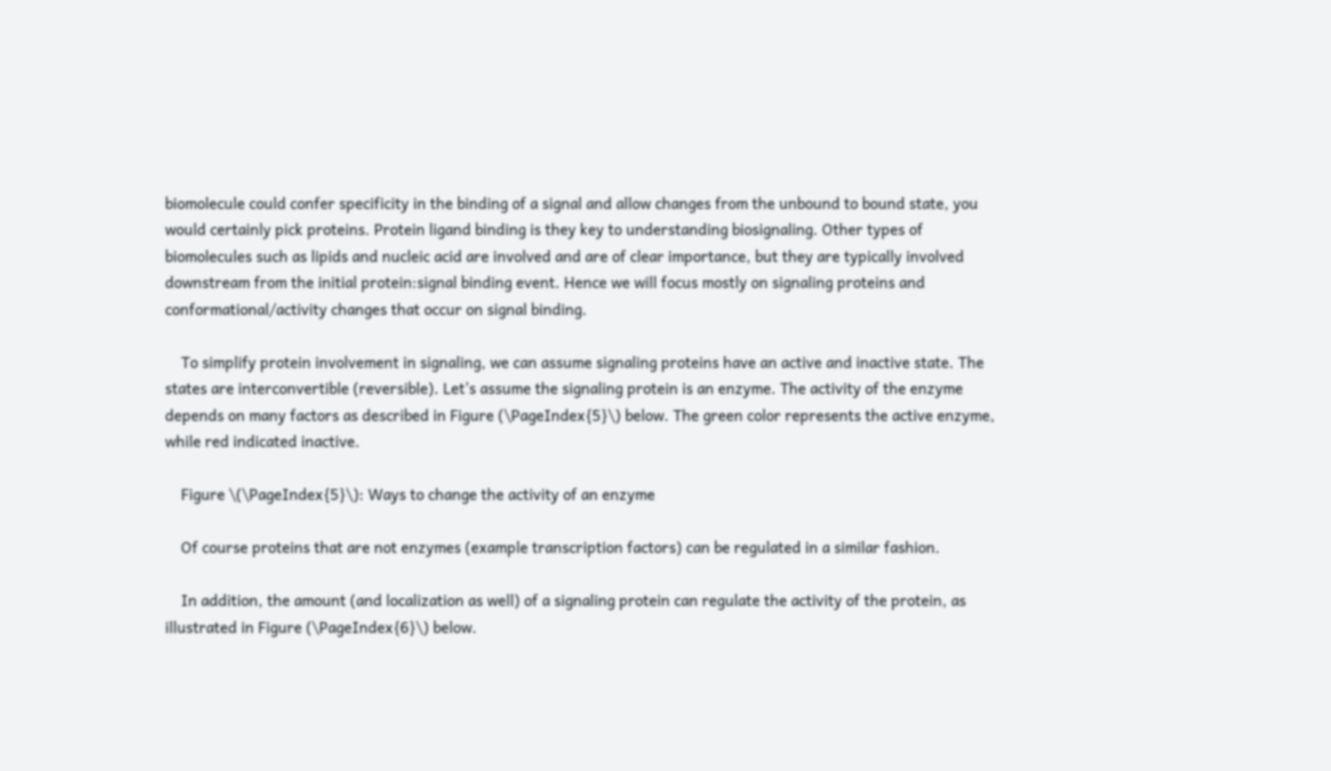biomolecule could confer specificity in the binding of a signal and allow changes from the unbound to bound state, you would certainly pick proteins. Protein ligand binding is they key to understanding biosignaling. Other types of biomolecules such as lipids and nucleic acid are involved and are of clear importance, but they are typically involved downstream from the initial protein:signal binding event. Hence we will focus mostly on signaling proteins and conformational/activity changes that occur on signal binding.

    To simplify protein involvement in signaling, we can assume signaling proteins have an active and inactive state. The states are interconvertible (reversible). Let's assume the signaling protein is an enzyme. The activity of the enzyme depends on many factors as described in Figure (\PageIndex{5}\) below. The green color represents the active enzyme, while red indicated inactive.

    Figure \(\PageIndex{5}\): Ways to change the activity of an enzyme

    Of course proteins that are not enzymes (example transcription factors) can be regulated in a similar fashion.

    In addition, the amount (and localization as well) of a signaling protein can regulate the activity of the protein, as illustrated in Figure (\PageIndex{6}\) below.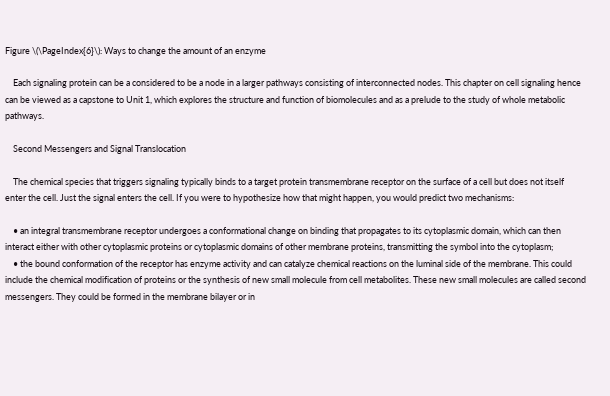Figure \(\PageIndex{6}\): Ways to change the amount of an enzyme

    Each signaling protein can be a considered to be a node in a larger pathways consisting of interconnected nodes. This chapter on cell signaling hence can be viewed as a capstone to Unit 1, which explores the structure and function of biomolecules and as a prelude to the study of whole metabolic pathways.

    Second Messengers and Signal Translocation

    The chemical species that triggers signaling typically binds to a target protein transmembrane receptor on the surface of a cell but does not itself enter the cell. Just the signal enters the cell. If you were to hypothesize how that might happen, you would predict two mechanisms:

    • an integral transmembrane receptor undergoes a conformational change on binding that propagates to its cytoplasmic domain, which can then interact either with other cytoplasmic proteins or cytoplasmic domains of other membrane proteins, transmitting the symbol into the cytoplasm;
    • the bound conformation of the receptor has enzyme activity and can catalyze chemical reactions on the luminal side of the membrane. This could include the chemical modification of proteins or the synthesis of new small molecule from cell metabolites. These new small molecules are called second messengers. They could be formed in the membrane bilayer or in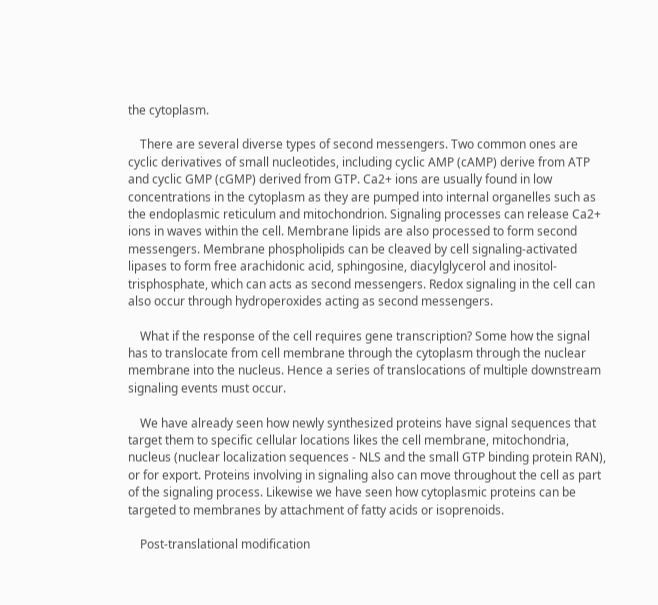the cytoplasm.

    There are several diverse types of second messengers. Two common ones are cyclic derivatives of small nucleotides, including cyclic AMP (cAMP) derive from ATP and cyclic GMP (cGMP) derived from GTP. Ca2+ ions are usually found in low concentrations in the cytoplasm as they are pumped into internal organelles such as the endoplasmic reticulum and mitochondrion. Signaling processes can release Ca2+ ions in waves within the cell. Membrane lipids are also processed to form second messengers. Membrane phospholipids can be cleaved by cell signaling-activated lipases to form free arachidonic acid, sphingosine, diacylglycerol and inositol-trisphosphate, which can acts as second messengers. Redox signaling in the cell can also occur through hydroperoxides acting as second messengers.

    What if the response of the cell requires gene transcription? Some how the signal has to translocate from cell membrane through the cytoplasm through the nuclear membrane into the nucleus. Hence a series of translocations of multiple downstream signaling events must occur.

    We have already seen how newly synthesized proteins have signal sequences that target them to specific cellular locations likes the cell membrane, mitochondria, nucleus (nuclear localization sequences - NLS and the small GTP binding protein RAN), or for export. Proteins involving in signaling also can move throughout the cell as part of the signaling process. Likewise we have seen how cytoplasmic proteins can be targeted to membranes by attachment of fatty acids or isoprenoids.

    Post-translational modification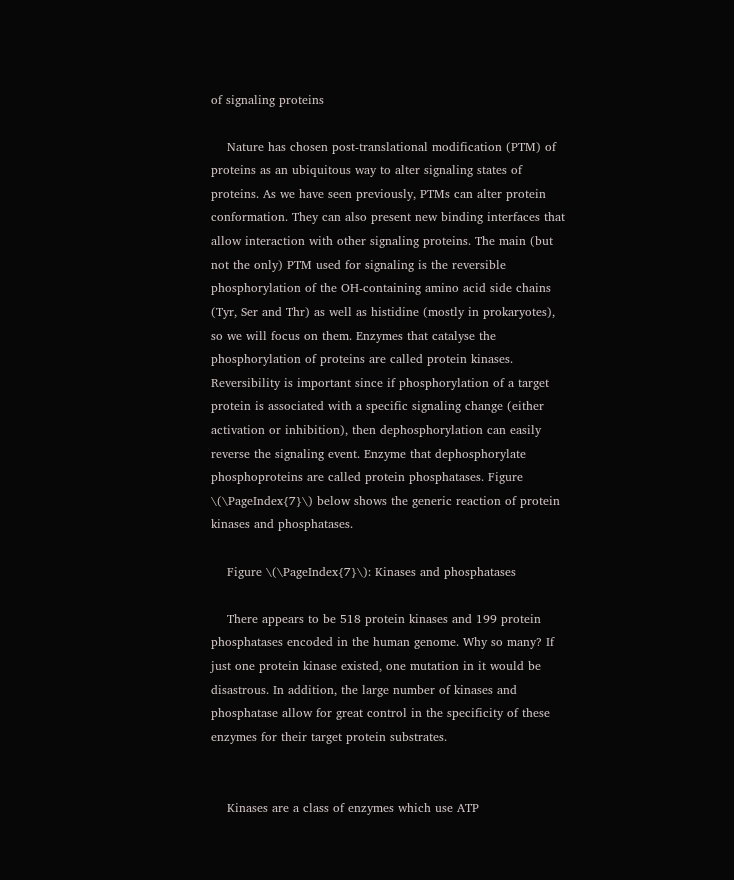of signaling proteins

    Nature has chosen post-translational modification (PTM) of proteins as an ubiquitous way to alter signaling states of proteins. As we have seen previously, PTMs can alter protein conformation. They can also present new binding interfaces that allow interaction with other signaling proteins. The main (but not the only) PTM used for signaling is the reversible phosphorylation of the OH-containing amino acid side chains (Tyr, Ser and Thr) as well as histidine (mostly in prokaryotes), so we will focus on them. Enzymes that catalyse the phosphorylation of proteins are called protein kinases. Reversibility is important since if phosphorylation of a target protein is associated with a specific signaling change (either activation or inhibition), then dephosphorylation can easily reverse the signaling event. Enzyme that dephosphorylate phosphoproteins are called protein phosphatases. Figure \(\PageIndex{7}\) below shows the generic reaction of protein kinases and phosphatases.

    Figure \(\PageIndex{7}\): Kinases and phosphatases

    There appears to be 518 protein kinases and 199 protein phosphatases encoded in the human genome. Why so many? If just one protein kinase existed, one mutation in it would be disastrous. In addition, the large number of kinases and phosphatase allow for great control in the specificity of these enzymes for their target protein substrates.


    Kinases are a class of enzymes which use ATP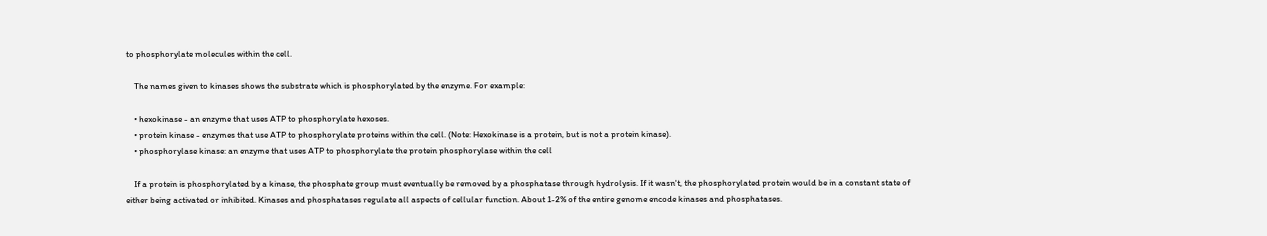to phosphorylate molecules within the cell.

    The names given to kinases shows the substrate which is phosphorylated by the enzyme. For example:

    • hexokinase - an enzyme that uses ATP to phosphorylate hexoses.
    • protein kinase - enzymes that use ATP to phosphorylate proteins within the cell. (Note: Hexokinase is a protein, but is not a protein kinase).
    • phosphorylase kinase: an enzyme that uses ATP to phosphorylate the protein phosphorylase within the cell

    If a protein is phosphorylated by a kinase, the phosphate group must eventually be removed by a phosphatase through hydrolysis. If it wasn't, the phosphorylated protein would be in a constant state of either being activated or inhibited. Kinases and phosphatases regulate all aspects of cellular function. About 1-2% of the entire genome encode kinases and phosphatases.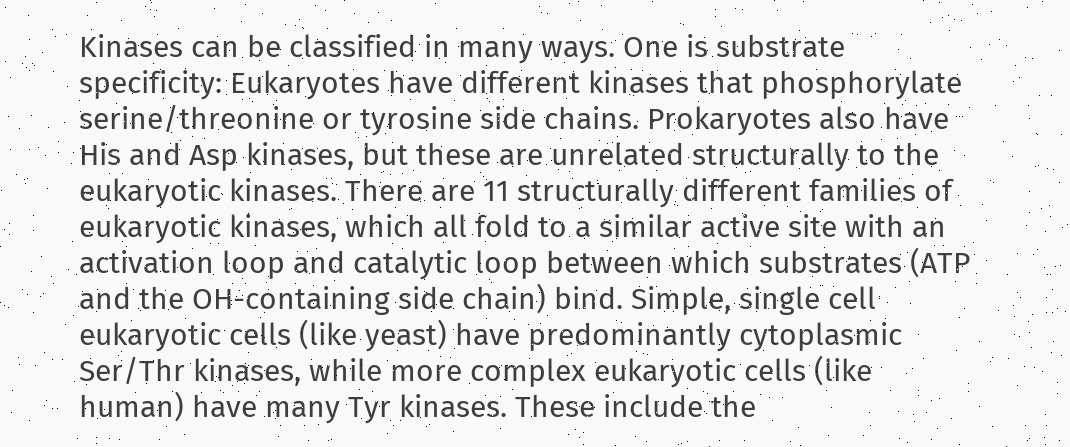Kinases can be classified in many ways. One is substrate specificity: Eukaryotes have different kinases that phosphorylate serine/threonine or tyrosine side chains. Prokaryotes also have His and Asp kinases, but these are unrelated structurally to the eukaryotic kinases. There are 11 structurally different families of eukaryotic kinases, which all fold to a similar active site with an activation loop and catalytic loop between which substrates (ATP and the OH-containing side chain) bind. Simple, single cell eukaryotic cells (like yeast) have predominantly cytoplasmic Ser/Thr kinases, while more complex eukaryotic cells (like human) have many Tyr kinases. These include the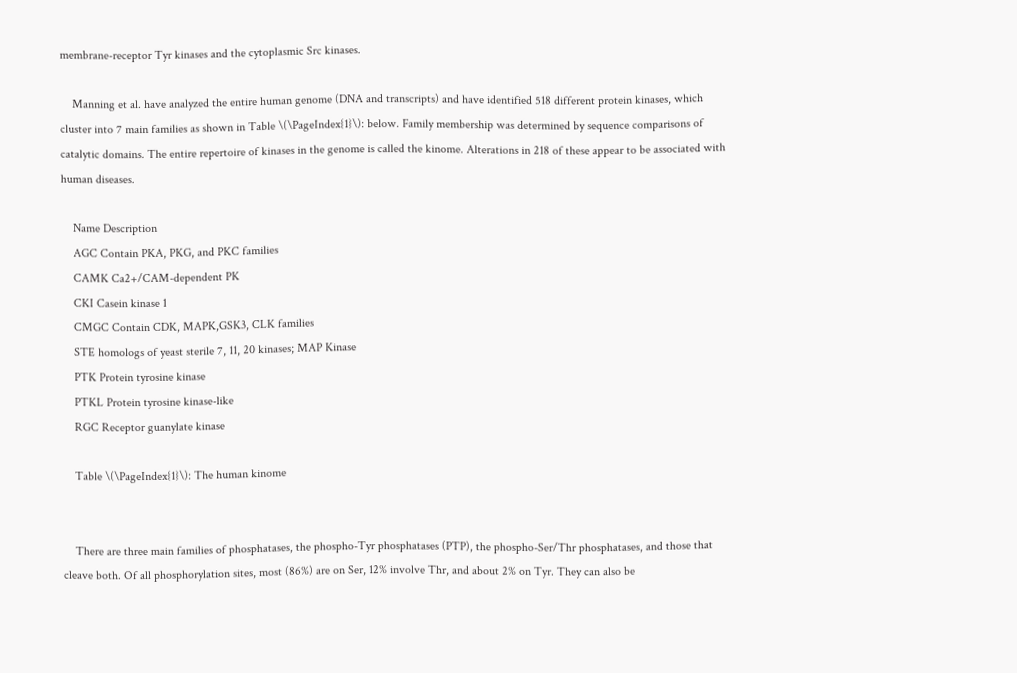membrane-receptor Tyr kinases and the cytoplasmic Src kinases.

    Manning et al. have analyzed the entire human genome (DNA and transcripts) and have identified 518 different protein kinases, which cluster into 7 main families as shown in Table \(\PageIndex{1}\): below. Family membership was determined by sequence comparisons of catalytic domains. The entire repertoire of kinases in the genome is called the kinome. Alterations in 218 of these appear to be associated with human diseases.

    Name Description
    AGC Contain PKA, PKG, and PKC families
    CAMK Ca2+/CAM-dependent PK
    CKI Casein kinase 1
    CMGC Contain CDK, MAPK,GSK3, CLK families
    STE homologs of yeast sterile 7, 11, 20 kinases; MAP Kinase
    PTK Protein tyrosine kinase
    PTKL Protein tyrosine kinase-like
    RGC Receptor guanylate kinase

    Table \(\PageIndex{1}\): The human kinome


    There are three main families of phosphatases, the phospho-Tyr phosphatases (PTP), the phospho-Ser/Thr phosphatases, and those that cleave both. Of all phosphorylation sites, most (86%) are on Ser, 12% involve Thr, and about 2% on Tyr. They can also be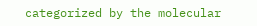categorized by the molecular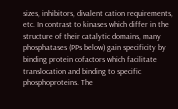sizes, inhibitors, divalent cation requirements, etc. In contrast to kinases which differ in the structure of their catalytic domains, many phosphatases (PPs below) gain specificity by binding protein cofactors which facilitate translocation and binding to specific phosphoproteins. The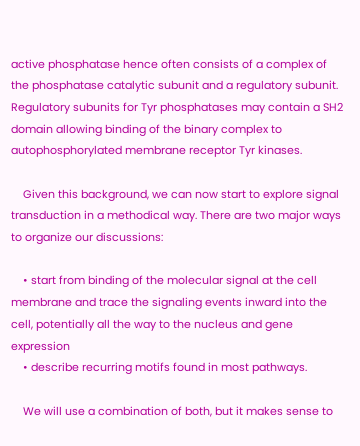active phosphatase hence often consists of a complex of the phosphatase catalytic subunit and a regulatory subunit. Regulatory subunits for Tyr phosphatases may contain a SH2 domain allowing binding of the binary complex to autophosphorylated membrane receptor Tyr kinases.

    Given this background, we can now start to explore signal transduction in a methodical way. There are two major ways to organize our discussions:

    • start from binding of the molecular signal at the cell membrane and trace the signaling events inward into the cell, potentially all the way to the nucleus and gene expression
    • describe recurring motifs found in most pathways.

    We will use a combination of both, but it makes sense to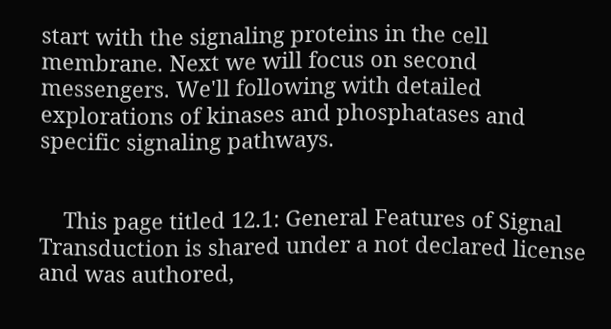start with the signaling proteins in the cell membrane. Next we will focus on second messengers. We'll following with detailed explorations of kinases and phosphatases and specific signaling pathways.


    This page titled 12.1: General Features of Signal Transduction is shared under a not declared license and was authored,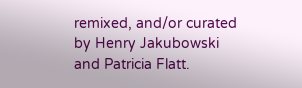remixed, and/or curated by Henry Jakubowski and Patricia Flatt.